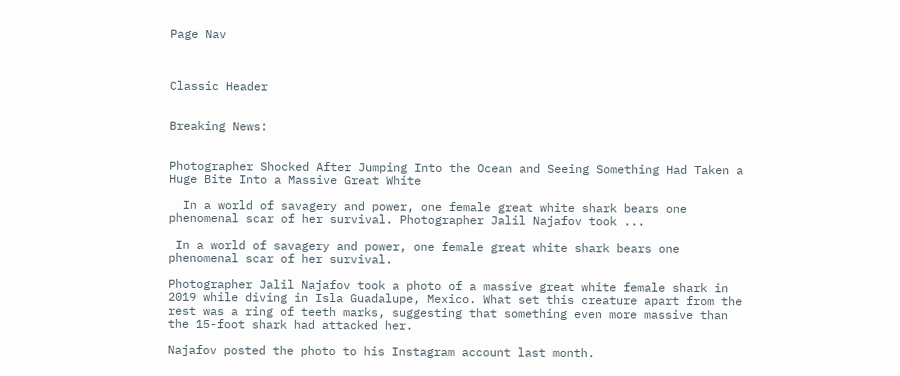Page Nav



Classic Header


Breaking News:


Photographer Shocked After Jumping Into the Ocean and Seeing Something Had Taken a Huge Bite Into a Massive Great White

  In a world of savagery and power, one female great white shark bears one phenomenal scar of her survival. Photographer Jalil Najafov took ...

 In a world of savagery and power, one female great white shark bears one phenomenal scar of her survival.

Photographer Jalil Najafov took a photo of a massive great white female shark in 2019 while diving in Isla Guadalupe, Mexico. What set this creature apart from the rest was a ring of teeth marks, suggesting that something even more massive than the 15-foot shark had attacked her.

Najafov posted the photo to his Instagram account last month.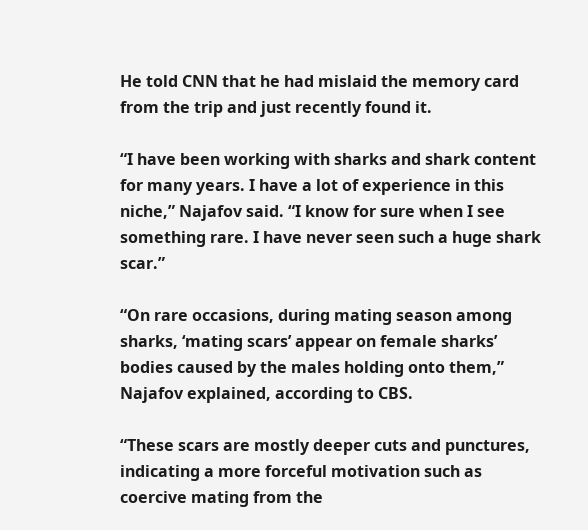He told CNN that he had mislaid the memory card from the trip and just recently found it.

“I have been working with sharks and shark content for many years. I have a lot of experience in this niche,” Najafov said. “I know for sure when I see something rare. I have never seen such a huge shark scar.”

“On rare occasions, during mating season among sharks, ‘mating scars’ appear on female sharks’ bodies caused by the males holding onto them,” Najafov explained, according to CBS.

“These scars are mostly deeper cuts and punctures, indicating a more forceful motivation such as coercive mating from the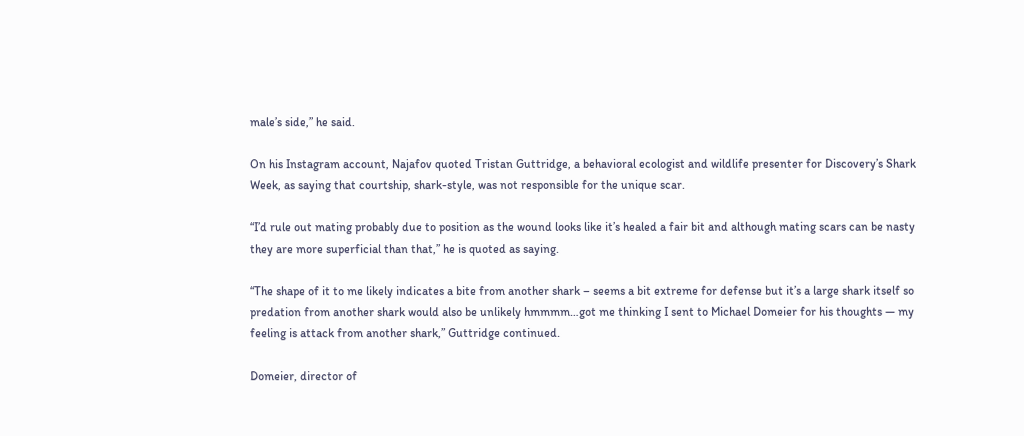male’s side,” he said.

On his Instagram account, Najafov quoted Tristan Guttridge, a behavioral ecologist and wildlife presenter for Discovery’s Shark Week, as saying that courtship, shark-style, was not responsible for the unique scar.

“I’d rule out mating probably due to position as the wound looks like it’s healed a fair bit and although mating scars can be nasty they are more superficial than that,” he is quoted as saying.

“The shape of it to me likely indicates a bite from another shark – seems a bit extreme for defense but it’s a large shark itself so predation from another shark would also be unlikely hmmmm…got me thinking I sent to Michael Domeier for his thoughts — my feeling is attack from another shark,” Guttridge continued.

Domeier, director of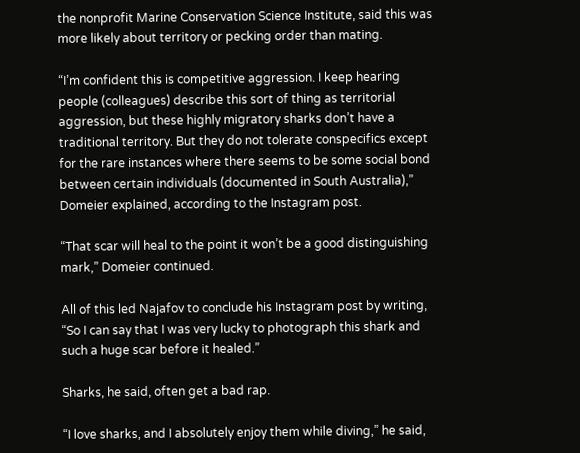the nonprofit Marine Conservation Science Institute, said this was more likely about territory or pecking order than mating.

“I’m confident this is competitive aggression. I keep hearing people (colleagues) describe this sort of thing as territorial aggression, but these highly migratory sharks don’t have a traditional territory. But they do not tolerate conspecifics except for the rare instances where there seems to be some social bond between certain individuals (documented in South Australia),” Domeier explained, according to the Instagram post.

“That scar will heal to the point it won’t be a good distinguishing mark,” Domeier continued.

All of this led Najafov to conclude his Instagram post by writing, “So I can say that I was very lucky to photograph this shark and such a huge scar before it healed.”

Sharks, he said, often get a bad rap.

“I love sharks, and I absolutely enjoy them while diving,” he said,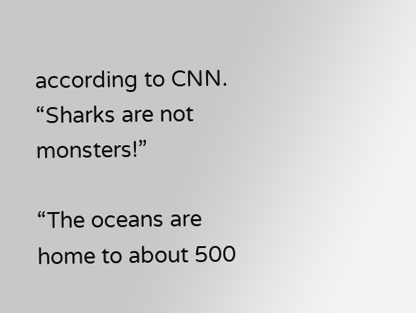according to CNN. “Sharks are not monsters!”

“The oceans are home to about 500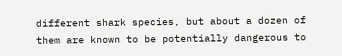different shark species, but about a dozen of them are known to be potentially dangerous to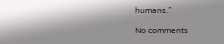humans.”

No comments